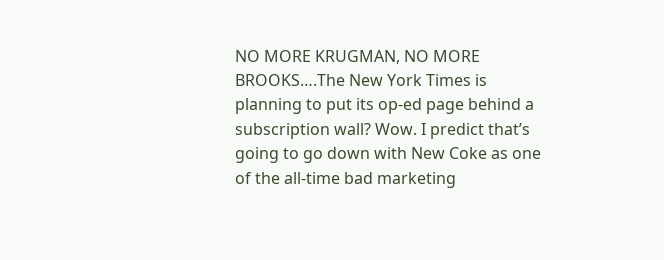NO MORE KRUGMAN, NO MORE BROOKS….The New York Times is planning to put its op-ed page behind a subscription wall? Wow. I predict that’s going to go down with New Coke as one of the all-time bad marketing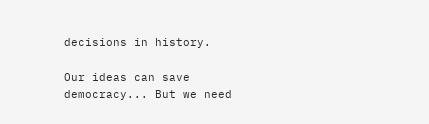decisions in history.

Our ideas can save democracy... But we need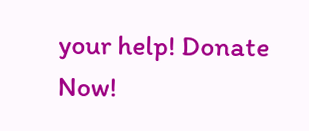your help! Donate Now!